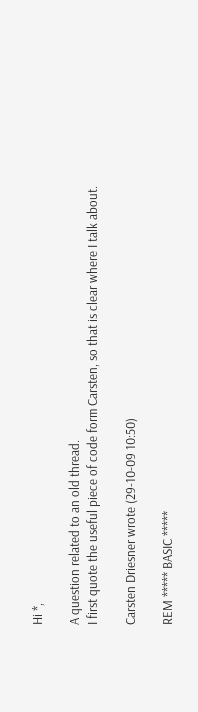Hi *,

A question related to an old thread.
I first quote the useful piece of code form Carsten, so that is clear where I talk about.

Carsten Driesner wrote (29-10-09 10:50)

REM ***** BASIC *****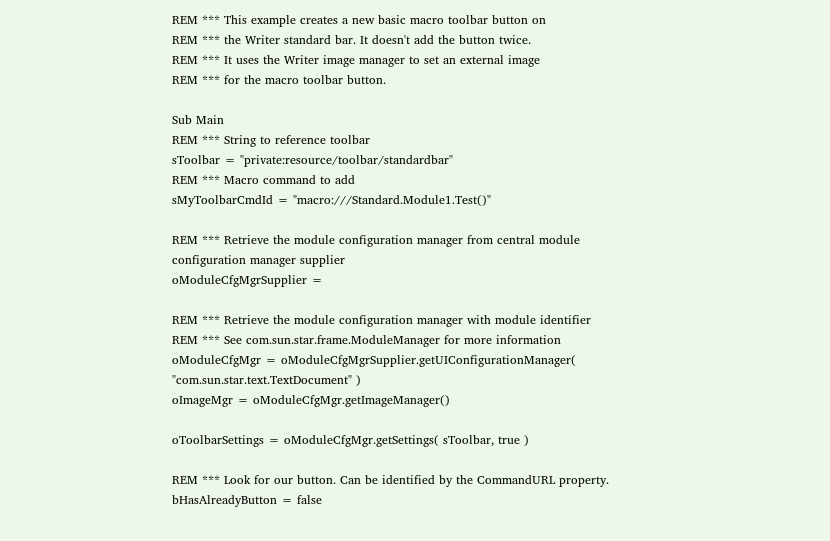REM *** This example creates a new basic macro toolbar button on
REM *** the Writer standard bar. It doesn't add the button twice.
REM *** It uses the Writer image manager to set an external image
REM *** for the macro toolbar button.

Sub Main
REM *** String to reference toolbar
sToolbar = "private:resource/toolbar/standardbar"
REM *** Macro command to add
sMyToolbarCmdId = "macro:///Standard.Module1.Test()"

REM *** Retrieve the module configuration manager from central module
configuration manager supplier
oModuleCfgMgrSupplier =

REM *** Retrieve the module configuration manager with module identifier
REM *** See com.sun.star.frame.ModuleManager for more information
oModuleCfgMgr = oModuleCfgMgrSupplier.getUIConfigurationManager(
"com.sun.star.text.TextDocument" )
oImageMgr = oModuleCfgMgr.getImageManager()

oToolbarSettings = oModuleCfgMgr.getSettings( sToolbar, true )

REM *** Look for our button. Can be identified by the CommandURL property.
bHasAlreadyButton = false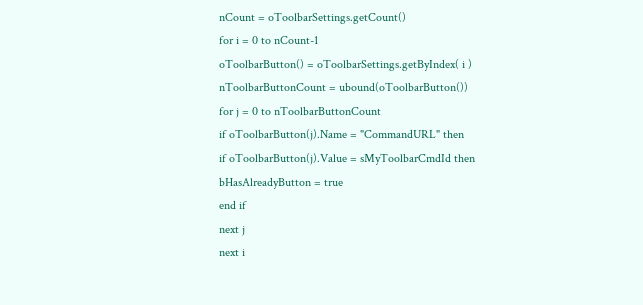nCount = oToolbarSettings.getCount()
for i = 0 to nCount-1
oToolbarButton() = oToolbarSettings.getByIndex( i )
nToolbarButtonCount = ubound(oToolbarButton())
for j = 0 to nToolbarButtonCount
if oToolbarButton(j).Name = "CommandURL" then
if oToolbarButton(j).Value = sMyToolbarCmdId then
bHasAlreadyButton = true
end if
next j
next i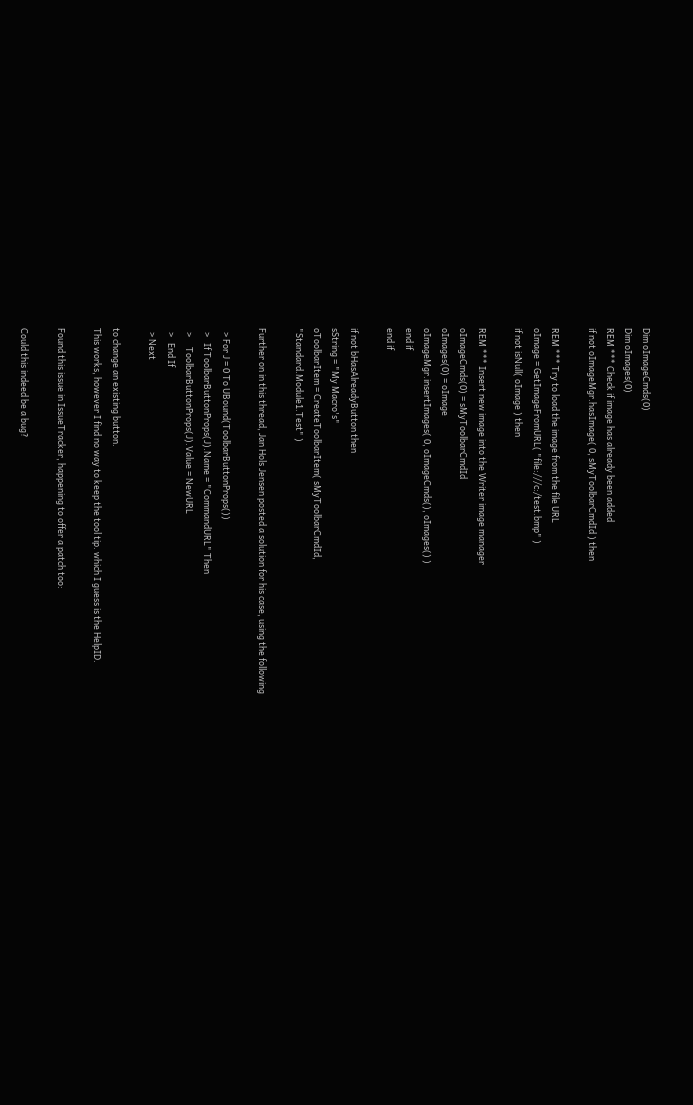Dim oImageCmds(0)
Dim oImages(0)
REM *** Check if image has already been added
if not oImageMgr.hasImage( 0, sMyToolbarCmdId ) then

REM *** Try to load the image from the file URL
oImage = GetImageFromURL( "file:///c:/test.bmp" )
if not isNull( oImage ) then

REM *** Insert new image into the Writer image manager
oImageCmds(0) = sMyToolbarCmdId
oImages(0) = oImage
oImageMgr.insertImages( 0, oImageCmds(), oImages() )
end if
end if

if not bHasAlreadyButton then
sString = "My Macro's"
oToolbarItem = CreateToolbarItem( sMyToolbarCmdId,
"Standard.Module1.Test" )

Further on in this thread, Jan Hols Jensen posted a solution for his case, using the following

  > For J = 0 To UBound(ToolbarButtonProps())
  >   If ToolbarButtonProps(J).Name = "CommandURL" Then
  >     ToolbarButtonProps(J).Value = NewURL
  >   End If
  > Next

to change an existing button.
This works, however I find no way to keep the tool tip. which I guess is the HelpID.

Found this issue in IssueTracker, happening to offer a patch too:

Could this indeed be a bug?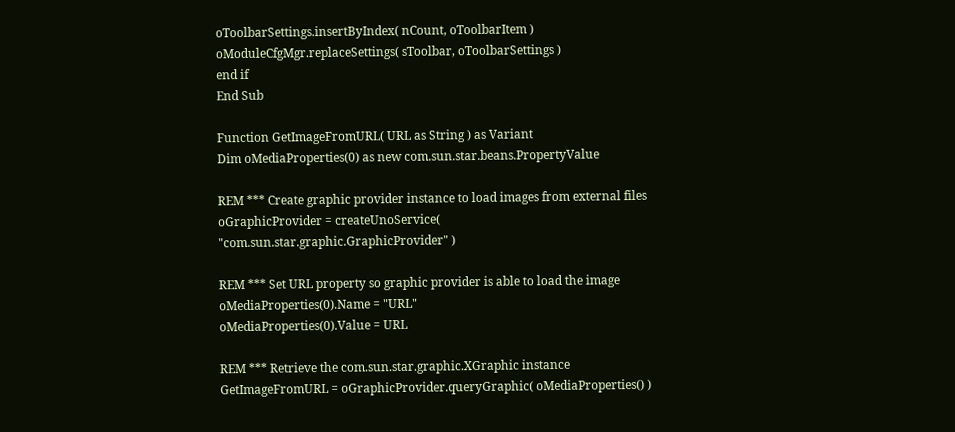oToolbarSettings.insertByIndex( nCount, oToolbarItem )
oModuleCfgMgr.replaceSettings( sToolbar, oToolbarSettings )
end if
End Sub

Function GetImageFromURL( URL as String ) as Variant
Dim oMediaProperties(0) as new com.sun.star.beans.PropertyValue

REM *** Create graphic provider instance to load images from external files
oGraphicProvider = createUnoService(
"com.sun.star.graphic.GraphicProvider" )

REM *** Set URL property so graphic provider is able to load the image
oMediaProperties(0).Name = "URL"
oMediaProperties(0).Value = URL

REM *** Retrieve the com.sun.star.graphic.XGraphic instance
GetImageFromURL = oGraphicProvider.queryGraphic( oMediaProperties() )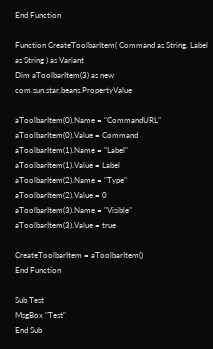End Function

Function CreateToolbarItem( Command as String, Label as String ) as Variant
Dim aToolbarItem(3) as new com.sun.star.beans.PropertyValue

aToolbarItem(0).Name = "CommandURL"
aToolbarItem(0).Value = Command
aToolbarItem(1).Name = "Label"
aToolbarItem(1).Value = Label
aToolbarItem(2).Name = "Type"
aToolbarItem(2).Value = 0
aToolbarItem(3).Name = "Visible"
aToolbarItem(3).Value = true

CreateToolbarItem = aToolbarItem()
End Function

Sub Test
MsgBox "Test"
End Sub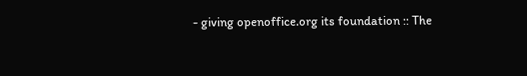- giving openoffice.org its foundation :: The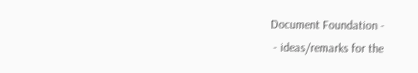Document Foundation -
 - ideas/remarks for the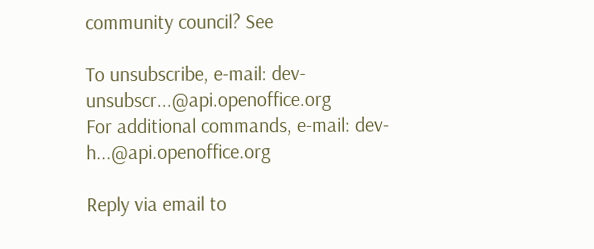community council? See

To unsubscribe, e-mail: dev-unsubscr...@api.openoffice.org
For additional commands, e-mail: dev-h...@api.openoffice.org

Reply via email to